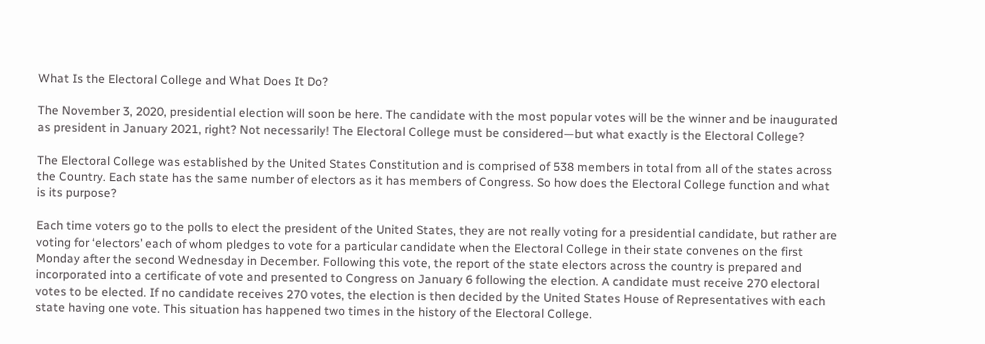What Is the Electoral College and What Does It Do?

The November 3, 2020, presidential election will soon be here. The candidate with the most popular votes will be the winner and be inaugurated as president in January 2021, right? Not necessarily! The Electoral College must be considered—but what exactly is the Electoral College?

The Electoral College was established by the United States Constitution and is comprised of 538 members in total from all of the states across the Country. Each state has the same number of electors as it has members of Congress. So how does the Electoral College function and what is its purpose?

Each time voters go to the polls to elect the president of the United States, they are not really voting for a presidential candidate, but rather are voting for ‘electors’ each of whom pledges to vote for a particular candidate when the Electoral College in their state convenes on the first Monday after the second Wednesday in December. Following this vote, the report of the state electors across the country is prepared and incorporated into a certificate of vote and presented to Congress on January 6 following the election. A candidate must receive 270 electoral votes to be elected. If no candidate receives 270 votes, the election is then decided by the United States House of Representatives with each state having one vote. This situation has happened two times in the history of the Electoral College.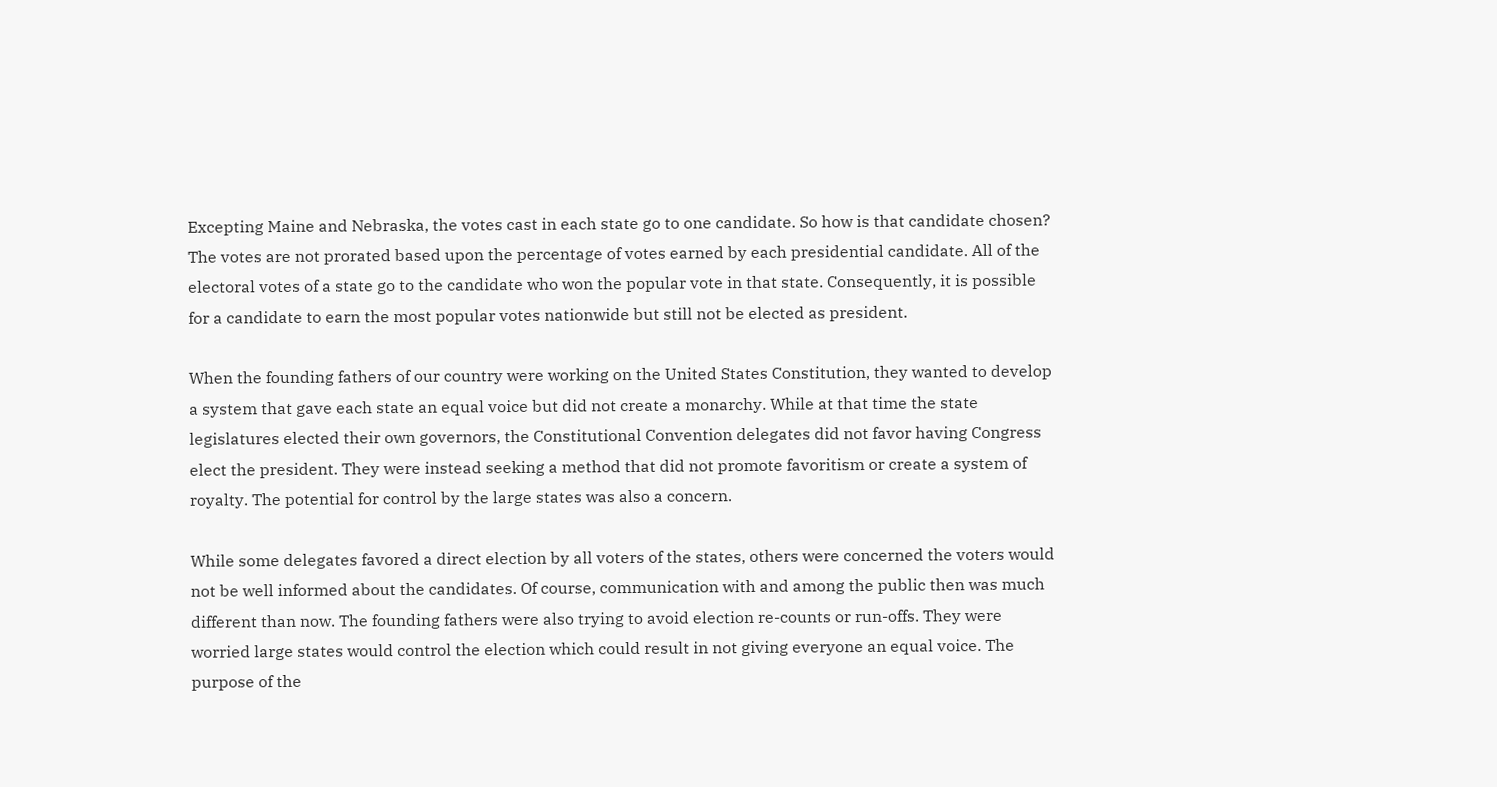Excepting Maine and Nebraska, the votes cast in each state go to one candidate. So how is that candidate chosen? The votes are not prorated based upon the percentage of votes earned by each presidential candidate. All of the electoral votes of a state go to the candidate who won the popular vote in that state. Consequently, it is possible for a candidate to earn the most popular votes nationwide but still not be elected as president.

When the founding fathers of our country were working on the United States Constitution, they wanted to develop a system that gave each state an equal voice but did not create a monarchy. While at that time the state legislatures elected their own governors, the Constitutional Convention delegates did not favor having Congress elect the president. They were instead seeking a method that did not promote favoritism or create a system of royalty. The potential for control by the large states was also a concern.

While some delegates favored a direct election by all voters of the states, others were concerned the voters would not be well informed about the candidates. Of course, communication with and among the public then was much different than now. The founding fathers were also trying to avoid election re-counts or run-offs. They were worried large states would control the election which could result in not giving everyone an equal voice. The purpose of the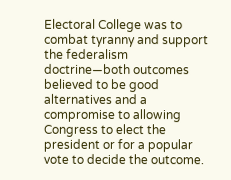Electoral College was to combat tyranny and support the federalism doctrine—both outcomes believed to be good alternatives and a compromise to allowing Congress to elect the president or for a popular vote to decide the outcome.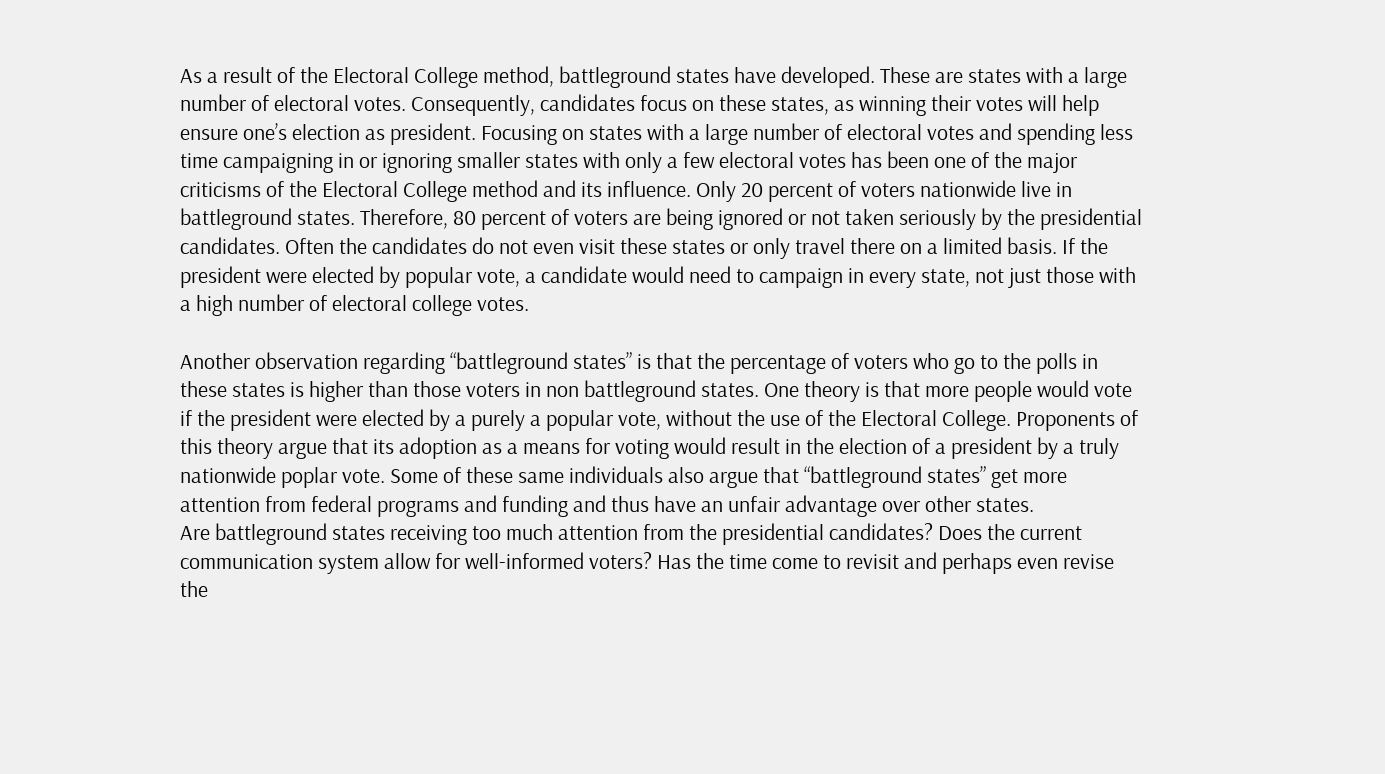As a result of the Electoral College method, battleground states have developed. These are states with a large number of electoral votes. Consequently, candidates focus on these states, as winning their votes will help ensure one’s election as president. Focusing on states with a large number of electoral votes and spending less time campaigning in or ignoring smaller states with only a few electoral votes has been one of the major criticisms of the Electoral College method and its influence. Only 20 percent of voters nationwide live in battleground states. Therefore, 80 percent of voters are being ignored or not taken seriously by the presidential candidates. Often the candidates do not even visit these states or only travel there on a limited basis. If the president were elected by popular vote, a candidate would need to campaign in every state, not just those with a high number of electoral college votes.

Another observation regarding “battleground states” is that the percentage of voters who go to the polls in these states is higher than those voters in non battleground states. One theory is that more people would vote if the president were elected by a purely a popular vote, without the use of the Electoral College. Proponents of this theory argue that its adoption as a means for voting would result in the election of a president by a truly nationwide poplar vote. Some of these same individuals also argue that “battleground states” get more attention from federal programs and funding and thus have an unfair advantage over other states.
Are battleground states receiving too much attention from the presidential candidates? Does the current communication system allow for well-informed voters? Has the time come to revisit and perhaps even revise the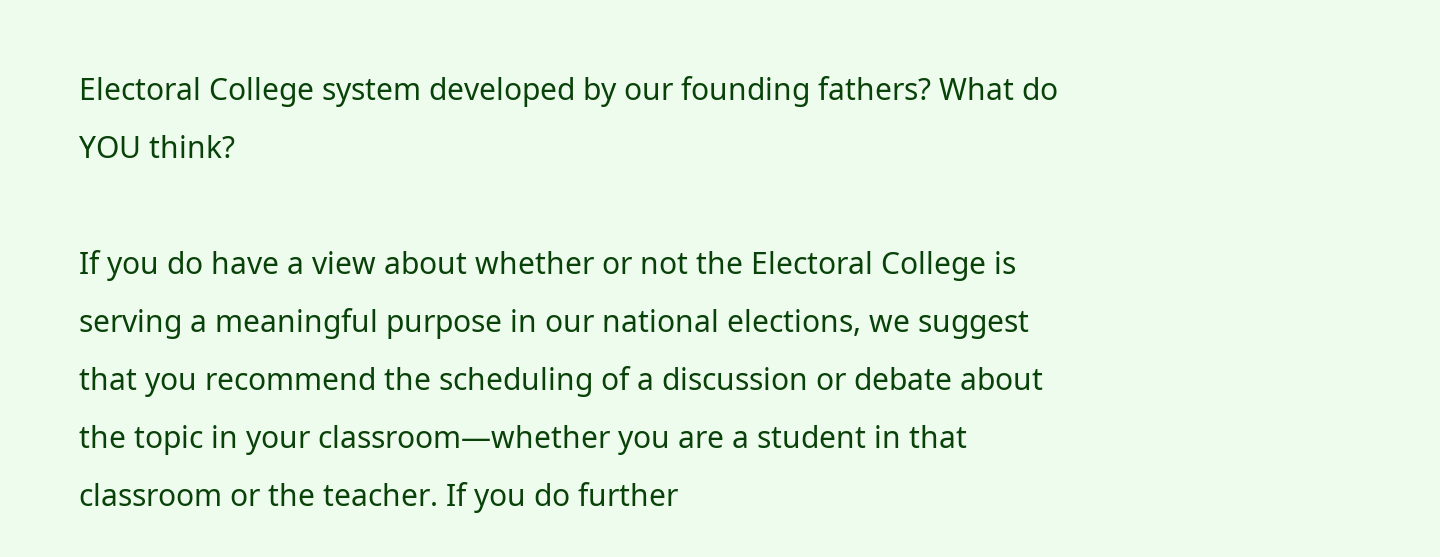Electoral College system developed by our founding fathers? What do YOU think?

If you do have a view about whether or not the Electoral College is serving a meaningful purpose in our national elections, we suggest that you recommend the scheduling of a discussion or debate about the topic in your classroom—whether you are a student in that classroom or the teacher. If you do further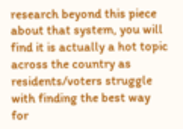research beyond this piece about that system, you will find it is actually a hot topic across the country as residents/voters struggle with finding the best way for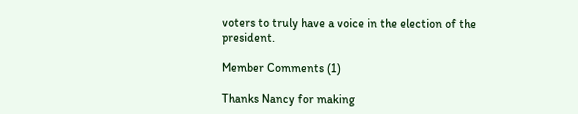voters to truly have a voice in the election of the president.

Member Comments (1)

Thanks Nancy for making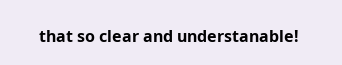that so clear and understanable!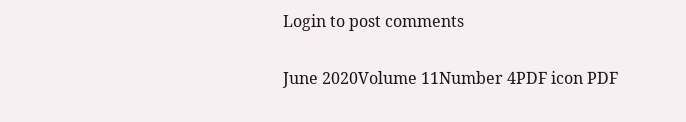Login to post comments

June 2020Volume 11Number 4PDF icon PDF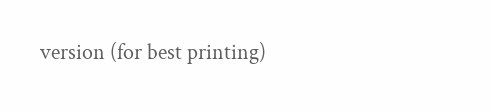version (for best printing)